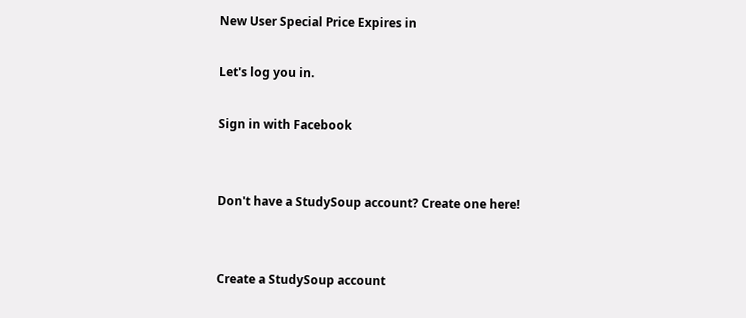New User Special Price Expires in

Let's log you in.

Sign in with Facebook


Don't have a StudySoup account? Create one here!


Create a StudySoup account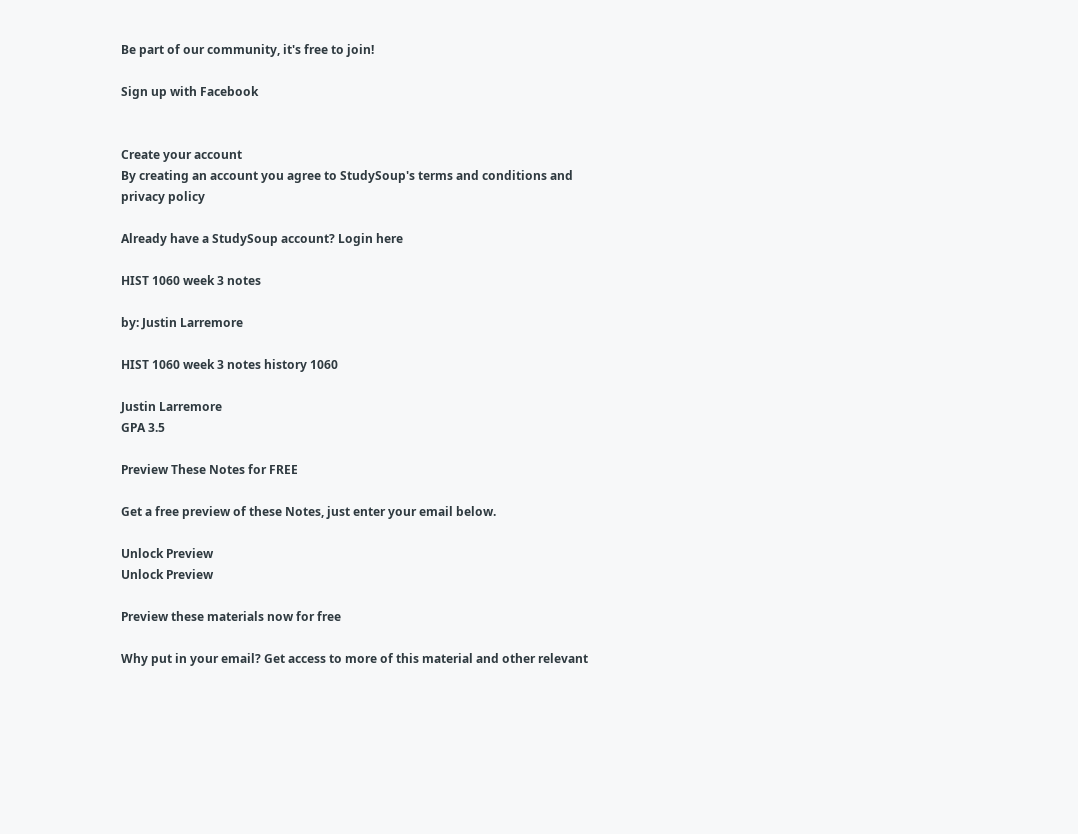Be part of our community, it's free to join!

Sign up with Facebook


Create your account
By creating an account you agree to StudySoup's terms and conditions and privacy policy

Already have a StudySoup account? Login here

HIST 1060 week 3 notes

by: Justin Larremore

HIST 1060 week 3 notes history 1060

Justin Larremore
GPA 3.5

Preview These Notes for FREE

Get a free preview of these Notes, just enter your email below.

Unlock Preview
Unlock Preview

Preview these materials now for free

Why put in your email? Get access to more of this material and other relevant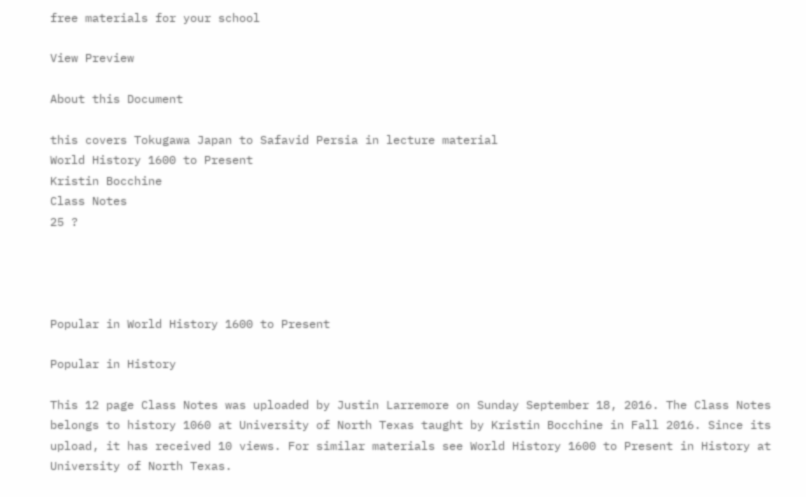free materials for your school

View Preview

About this Document

this covers Tokugawa Japan to Safavid Persia in lecture material
World History 1600 to Present
Kristin Bocchine
Class Notes
25 ?




Popular in World History 1600 to Present

Popular in History

This 12 page Class Notes was uploaded by Justin Larremore on Sunday September 18, 2016. The Class Notes belongs to history 1060 at University of North Texas taught by Kristin Bocchine in Fall 2016. Since its upload, it has received 10 views. For similar materials see World History 1600 to Present in History at University of North Texas.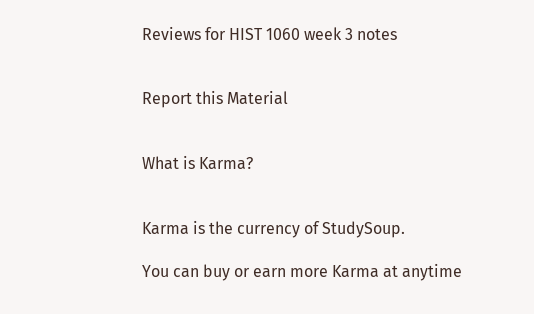Reviews for HIST 1060 week 3 notes


Report this Material


What is Karma?


Karma is the currency of StudySoup.

You can buy or earn more Karma at anytime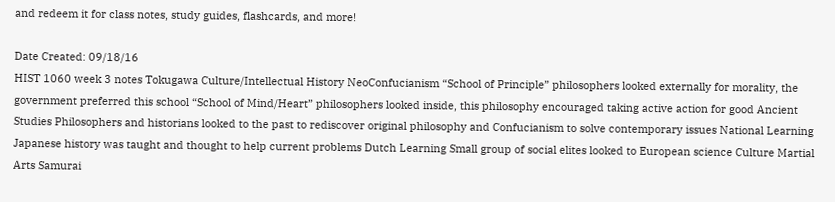and redeem it for class notes, study guides, flashcards, and more!

Date Created: 09/18/16
HIST 1060 week 3 notes Tokugawa Culture/Intellectual History NeoConfucianism “School of Principle” philosophers looked externally for morality, the government preferred this school “School of Mind/Heart” philosophers looked inside, this philosophy encouraged taking active action for good Ancient Studies Philosophers and historians looked to the past to rediscover original philosophy and Confucianism to solve contemporary issues National Learning Japanese history was taught and thought to help current problems Dutch Learning Small group of social elites looked to European science Culture Martial Arts Samurai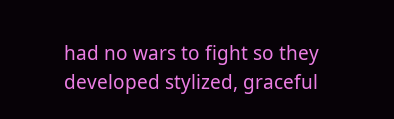had no wars to fight so they developed stylized, graceful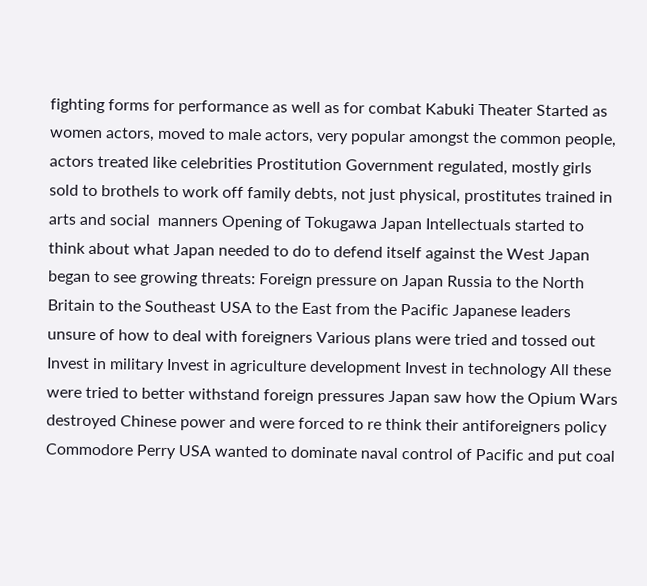fighting forms for performance as well as for combat Kabuki Theater Started as women actors, moved to male actors, very popular amongst the common people, actors treated like celebrities Prostitution Government regulated, mostly girls sold to brothels to work off family debts, not just physical, prostitutes trained in arts and social  manners Opening of Tokugawa Japan Intellectuals started to think about what Japan needed to do to defend itself against the West Japan began to see growing threats: Foreign pressure on Japan Russia to the North Britain to the Southeast USA to the East from the Pacific Japanese leaders unsure of how to deal with foreigners Various plans were tried and tossed out Invest in military Invest in agriculture development Invest in technology All these were tried to better withstand foreign pressures Japan saw how the Opium Wars destroyed Chinese power and were forced to re think their antiforeigners policy Commodore Perry USA wanted to dominate naval control of Pacific and put coal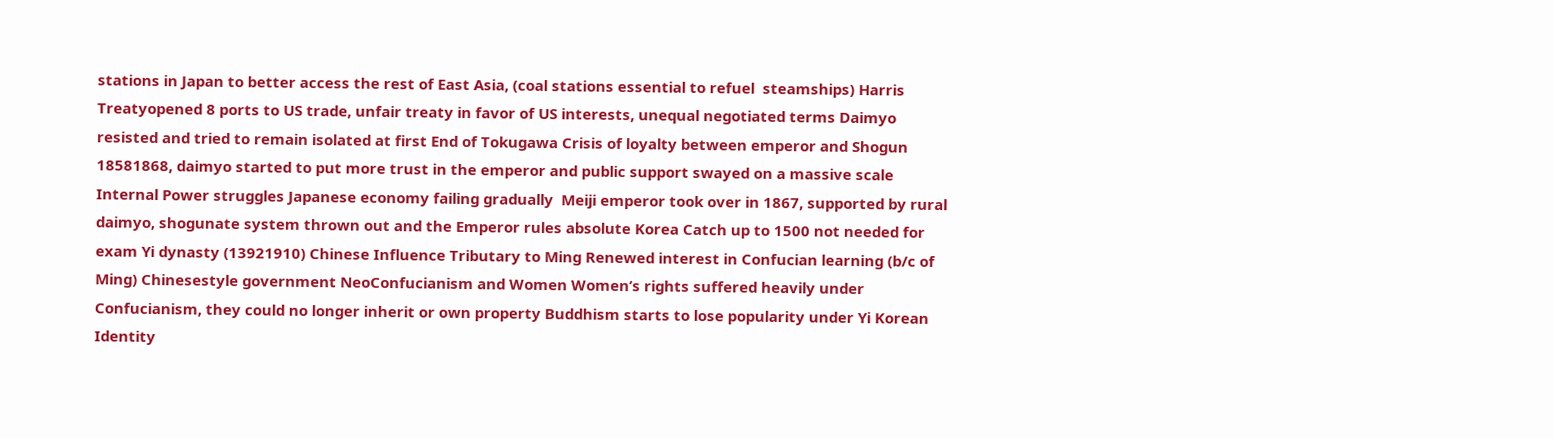stations in Japan to better access the rest of East Asia, (coal stations essential to refuel  steamships) Harris Treatyopened 8 ports to US trade, unfair treaty in favor of US interests, unequal negotiated terms Daimyo resisted and tried to remain isolated at first End of Tokugawa Crisis of loyalty between emperor and Shogun 18581868, daimyo started to put more trust in the emperor and public support swayed on a massive scale Internal Power struggles Japanese economy failing gradually  Meiji emperor took over in 1867, supported by rural daimyo, shogunate system thrown out and the Emperor rules absolute Korea Catch up to 1500 not needed for exam Yi dynasty (13921910) Chinese Influence Tributary to Ming Renewed interest in Confucian learning (b/c of Ming) Chinesestyle government NeoConfucianism and Women Women’s rights suffered heavily under Confucianism, they could no longer inherit or own property Buddhism starts to lose popularity under Yi Korean Identity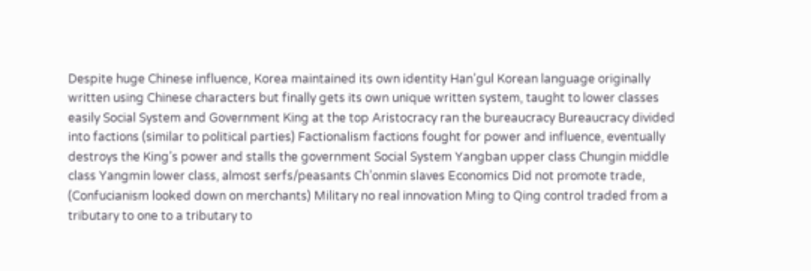Despite huge Chinese influence, Korea maintained its own identity Han’gul Korean language originally written using Chinese characters but finally gets its own unique written system, taught to lower classes easily Social System and Government King at the top Aristocracy ran the bureaucracy Bureaucracy divided into factions (similar to political parties) Factionalism factions fought for power and influence, eventually destroys the King’s power and stalls the government Social System Yangban upper class Chungin middle class Yangmin lower class, almost serfs/peasants Ch’onmin slaves Economics Did not promote trade, (Confucianism looked down on merchants) Military no real innovation Ming to Qing control traded from a tributary to one to a tributary to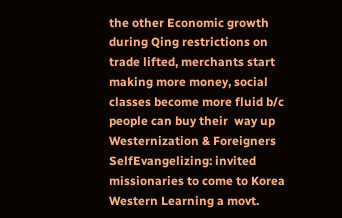the other Economic growth during Qing restrictions on trade lifted, merchants start making more money, social classes become more fluid b/c people can buy their  way up Westernization & Foreigners SelfEvangelizing: invited missionaries to come to Korea Western Learning a movt.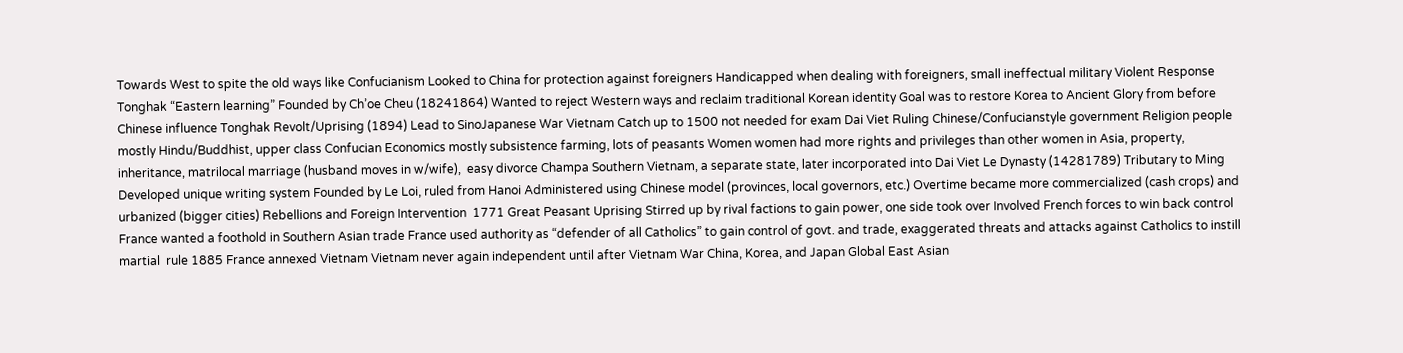Towards West to spite the old ways like Confucianism Looked to China for protection against foreigners Handicapped when dealing with foreigners, small ineffectual military Violent Response Tonghak “Eastern learning” Founded by Ch’oe Cheu (18241864) Wanted to reject Western ways and reclaim traditional Korean identity Goal was to restore Korea to Ancient Glory from before Chinese influence Tonghak Revolt/Uprising (1894) Lead to SinoJapanese War Vietnam Catch up to 1500 not needed for exam Dai Viet Ruling Chinese/Confucianstyle government Religion people mostly Hindu/Buddhist, upper class Confucian Economics mostly subsistence farming, lots of peasants Women women had more rights and privileges than other women in Asia, property, inheritance, matrilocal marriage (husband moves in w/wife),  easy divorce Champa Southern Vietnam, a separate state, later incorporated into Dai Viet Le Dynasty (14281789) Tributary to Ming Developed unique writing system Founded by Le Loi, ruled from Hanoi Administered using Chinese model (provinces, local governors, etc.) Overtime became more commercialized (cash crops) and urbanized (bigger cities) Rebellions and Foreign Intervention  1771 Great Peasant Uprising Stirred up by rival factions to gain power, one side took over Involved French forces to win back control France wanted a foothold in Southern Asian trade France used authority as “defender of all Catholics” to gain control of govt. and trade, exaggerated threats and attacks against Catholics to instill martial  rule 1885 France annexed Vietnam Vietnam never again independent until after Vietnam War China, Korea, and Japan Global East Asian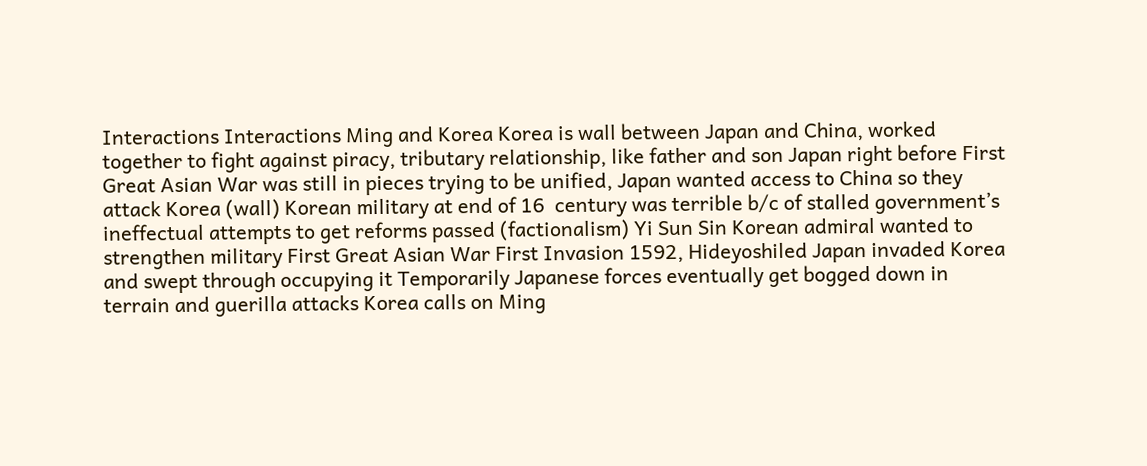Interactions Interactions Ming and Korea Korea is wall between Japan and China, worked together to fight against piracy, tributary relationship, like father and son Japan right before First Great Asian War was still in pieces trying to be unified, Japan wanted access to China so they attack Korea (wall) Korean military at end of 16  century was terrible b/c of stalled government’s ineffectual attempts to get reforms passed (factionalism) Yi Sun Sin Korean admiral wanted to strengthen military First Great Asian War First Invasion 1592, Hideyoshiled Japan invaded Korea and swept through occupying it Temporarily Japanese forces eventually get bogged down in terrain and guerilla attacks Korea calls on Ming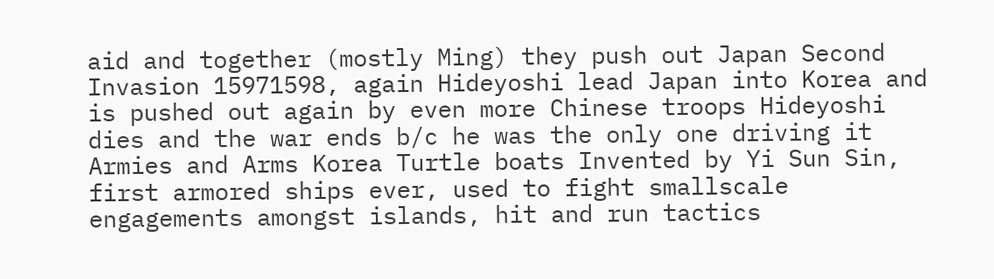aid and together (mostly Ming) they push out Japan Second Invasion 15971598, again Hideyoshi lead Japan into Korea and is pushed out again by even more Chinese troops Hideyoshi dies and the war ends b/c he was the only one driving it Armies and Arms Korea Turtle boats Invented by Yi Sun Sin, first armored ships ever, used to fight smallscale engagements amongst islands, hit and run tactics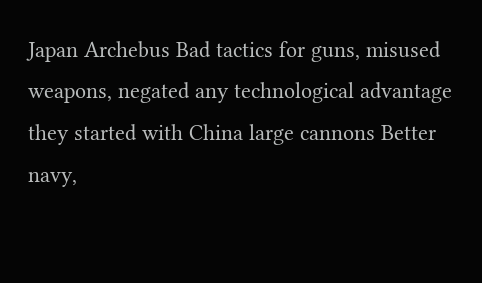Japan Archebus Bad tactics for guns, misused weapons, negated any technological advantage they started with China large cannons Better navy,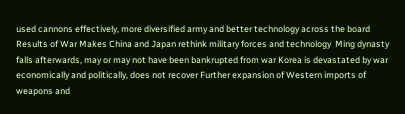used cannons effectively, more diversified army and better technology across the board Results of War Makes China and Japan rethink military forces and technology  Ming dynasty falls afterwards, may or may not have been bankrupted from war Korea is devastated by war economically and politically, does not recover Further expansion of Western imports of weapons and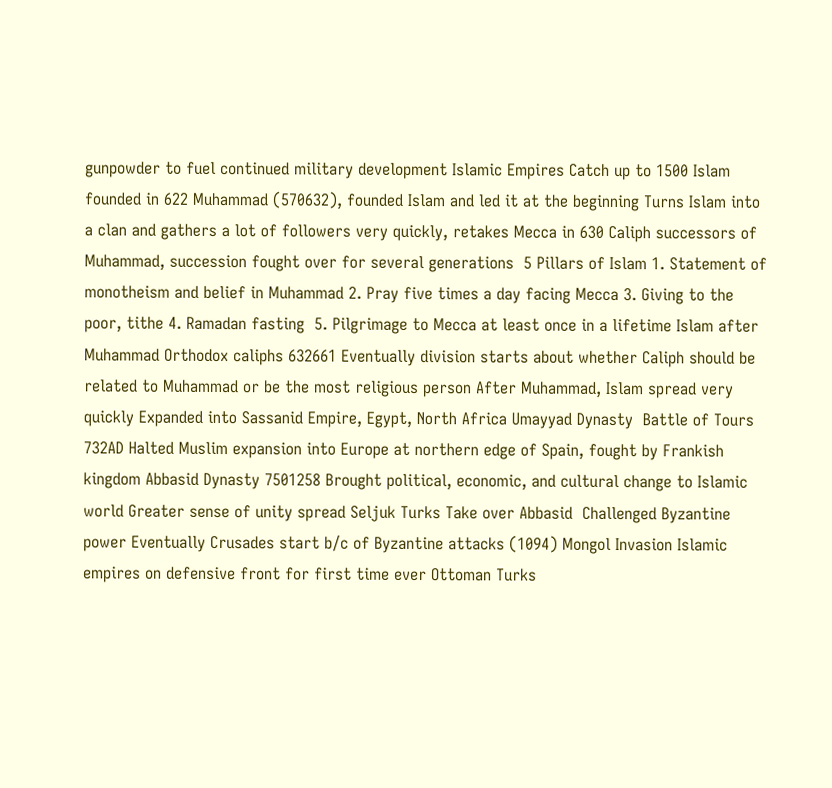gunpowder to fuel continued military development Islamic Empires Catch up to 1500 Islam founded in 622 Muhammad (570632), founded Islam and led it at the beginning Turns Islam into a clan and gathers a lot of followers very quickly, retakes Mecca in 630 Caliph successors of Muhammad, succession fought over for several generations  5 Pillars of Islam 1. Statement of monotheism and belief in Muhammad 2. Pray five times a day facing Mecca 3. Giving to the poor, tithe 4. Ramadan fasting  5. Pilgrimage to Mecca at least once in a lifetime Islam after Muhammad Orthodox caliphs 632661 Eventually division starts about whether Caliph should be related to Muhammad or be the most religious person After Muhammad, Islam spread very quickly Expanded into Sassanid Empire, Egypt, North Africa Umayyad Dynasty  Battle of Tours 732AD Halted Muslim expansion into Europe at northern edge of Spain, fought by Frankish kingdom Abbasid Dynasty 7501258 Brought political, economic, and cultural change to Islamic world Greater sense of unity spread Seljuk Turks Take over Abbasid  Challenged Byzantine power Eventually Crusades start b/c of Byzantine attacks (1094) Mongol Invasion Islamic empires on defensive front for first time ever Ottoman Turks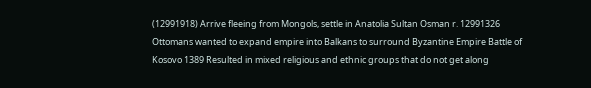(12991918) Arrive fleeing from Mongols, settle in Anatolia Sultan Osman r. 12991326 Ottomans wanted to expand empire into Balkans to surround Byzantine Empire Battle of Kosovo 1389 Resulted in mixed religious and ethnic groups that do not get along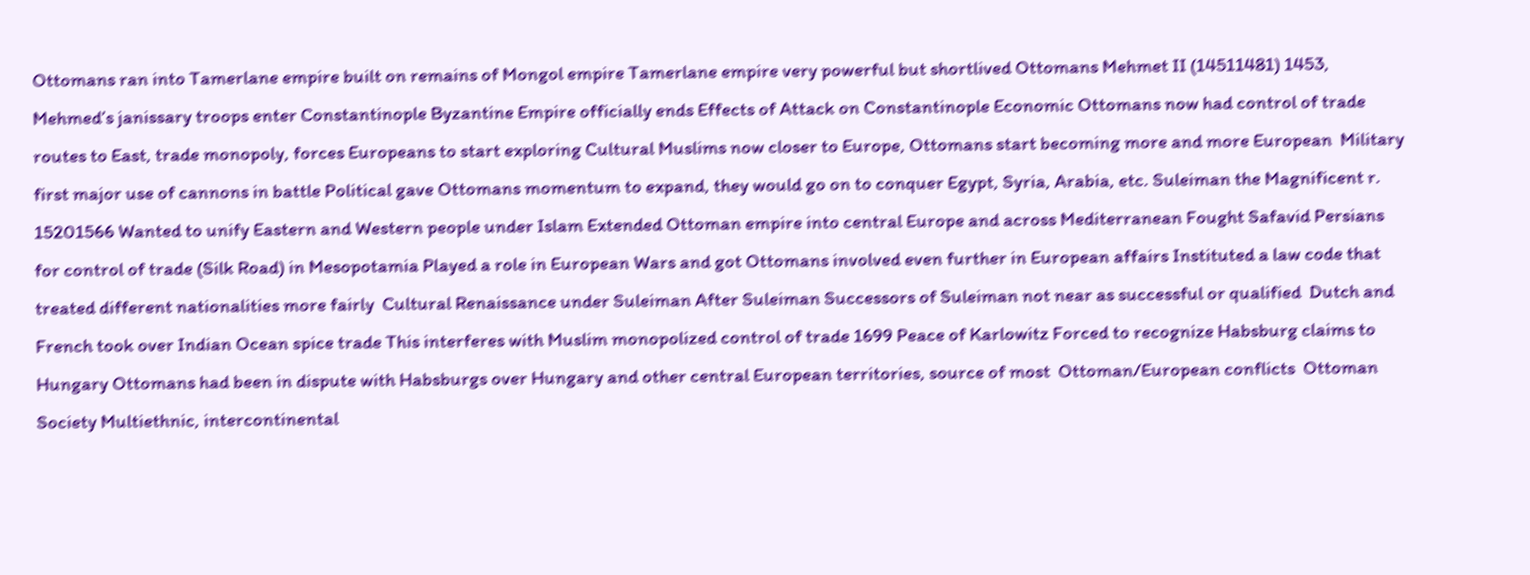Ottomans ran into Tamerlane empire built on remains of Mongol empire Tamerlane empire very powerful but shortlived Ottomans Mehmet II (14511481) 1453, Mehmed’s janissary troops enter Constantinople Byzantine Empire officially ends Effects of Attack on Constantinople Economic Ottomans now had control of trade routes to East, trade monopoly, forces Europeans to start exploring Cultural Muslims now closer to Europe, Ottomans start becoming more and more European  Military first major use of cannons in battle Political gave Ottomans momentum to expand, they would go on to conquer Egypt, Syria, Arabia, etc. Suleiman the Magnificent r. 15201566 Wanted to unify Eastern and Western people under Islam Extended Ottoman empire into central Europe and across Mediterranean Fought Safavid Persians for control of trade (Silk Road) in Mesopotamia Played a role in European Wars and got Ottomans involved even further in European affairs Instituted a law code that treated different nationalities more fairly  Cultural Renaissance under Suleiman After Suleiman Successors of Suleiman not near as successful or qualified  Dutch and French took over Indian Ocean spice trade This interferes with Muslim monopolized control of trade 1699 Peace of Karlowitz Forced to recognize Habsburg claims to Hungary Ottomans had been in dispute with Habsburgs over Hungary and other central European territories, source of most  Ottoman/European conflicts  Ottoman Society Multiethnic, intercontinental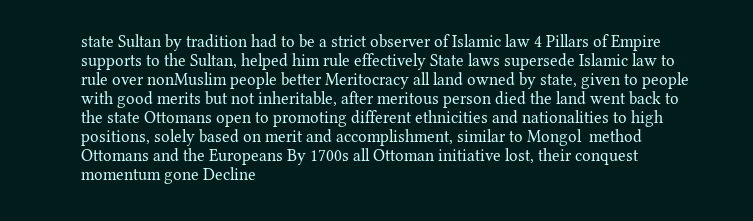state Sultan by tradition had to be a strict observer of Islamic law 4 Pillars of Empire supports to the Sultan, helped him rule effectively State laws supersede Islamic law to rule over nonMuslim people better Meritocracy all land owned by state, given to people with good merits but not inheritable, after meritous person died the land went back to the state Ottomans open to promoting different ethnicities and nationalities to high positions, solely based on merit and accomplishment, similar to Mongol  method Ottomans and the Europeans By 1700s all Ottoman initiative lost, their conquest momentum gone Decline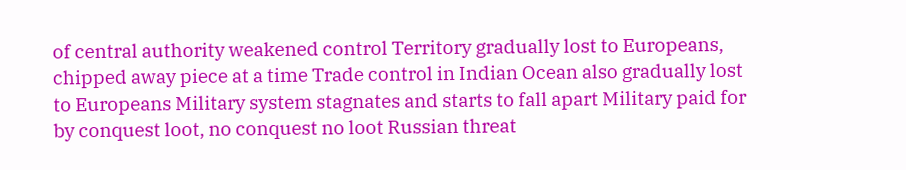of central authority weakened control Territory gradually lost to Europeans, chipped away piece at a time Trade control in Indian Ocean also gradually lost to Europeans Military system stagnates and starts to fall apart Military paid for by conquest loot, no conquest no loot Russian threat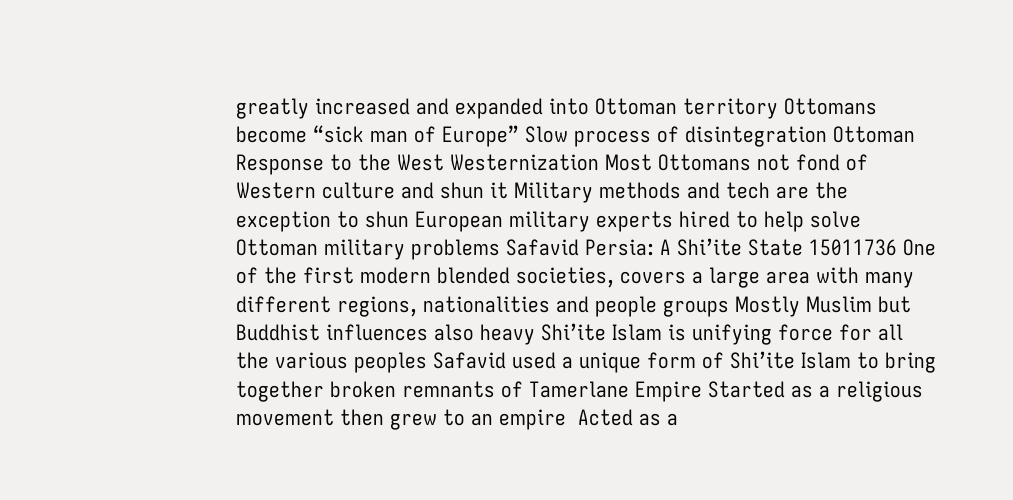greatly increased and expanded into Ottoman territory Ottomans become “sick man of Europe” Slow process of disintegration Ottoman Response to the West Westernization Most Ottomans not fond of Western culture and shun it Military methods and tech are the exception to shun European military experts hired to help solve Ottoman military problems Safavid Persia: A Shi’ite State 15011736 One of the first modern blended societies, covers a large area with many different regions, nationalities and people groups Mostly Muslim but Buddhist influences also heavy Shi’ite Islam is unifying force for all the various peoples Safavid used a unique form of Shi’ite Islam to bring together broken remnants of Tamerlane Empire Started as a religious movement then grew to an empire  Acted as a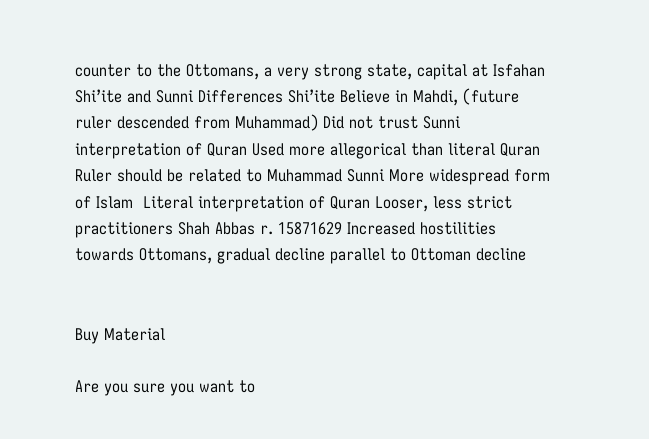counter to the Ottomans, a very strong state, capital at Isfahan Shi’ite and Sunni Differences Shi’ite Believe in Mahdi, (future ruler descended from Muhammad) Did not trust Sunni interpretation of Quran Used more allegorical than literal Quran Ruler should be related to Muhammad Sunni More widespread form of Islam  Literal interpretation of Quran Looser, less strict practitioners Shah Abbas r. 15871629 Increased hostilities towards Ottomans, gradual decline parallel to Ottoman decline


Buy Material

Are you sure you want to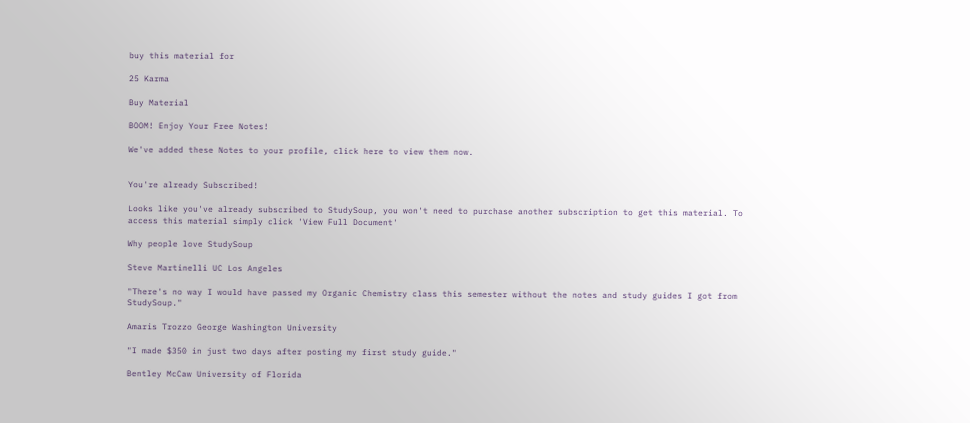buy this material for

25 Karma

Buy Material

BOOM! Enjoy Your Free Notes!

We've added these Notes to your profile, click here to view them now.


You're already Subscribed!

Looks like you've already subscribed to StudySoup, you won't need to purchase another subscription to get this material. To access this material simply click 'View Full Document'

Why people love StudySoup

Steve Martinelli UC Los Angeles

"There's no way I would have passed my Organic Chemistry class this semester without the notes and study guides I got from StudySoup."

Amaris Trozzo George Washington University

"I made $350 in just two days after posting my first study guide."

Bentley McCaw University of Florida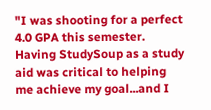"I was shooting for a perfect 4.0 GPA this semester. Having StudySoup as a study aid was critical to helping me achieve my goal...and I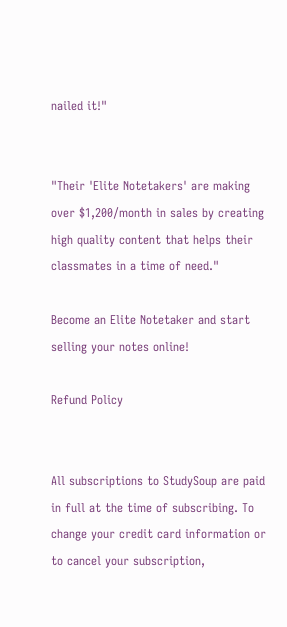nailed it!"


"Their 'Elite Notetakers' are making over $1,200/month in sales by creating high quality content that helps their classmates in a time of need."

Become an Elite Notetaker and start selling your notes online!

Refund Policy


All subscriptions to StudySoup are paid in full at the time of subscribing. To change your credit card information or to cancel your subscription,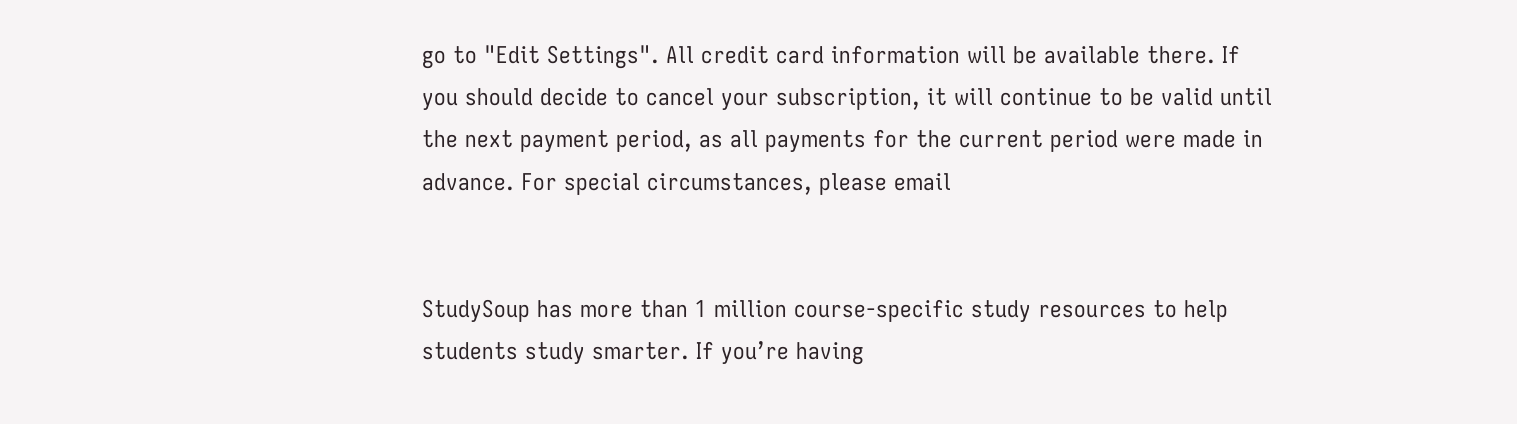go to "Edit Settings". All credit card information will be available there. If you should decide to cancel your subscription, it will continue to be valid until the next payment period, as all payments for the current period were made in advance. For special circumstances, please email


StudySoup has more than 1 million course-specific study resources to help students study smarter. If you’re having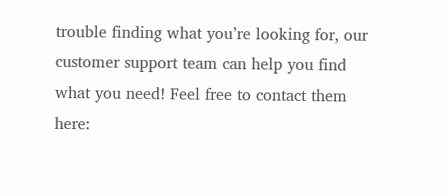trouble finding what you’re looking for, our customer support team can help you find what you need! Feel free to contact them here: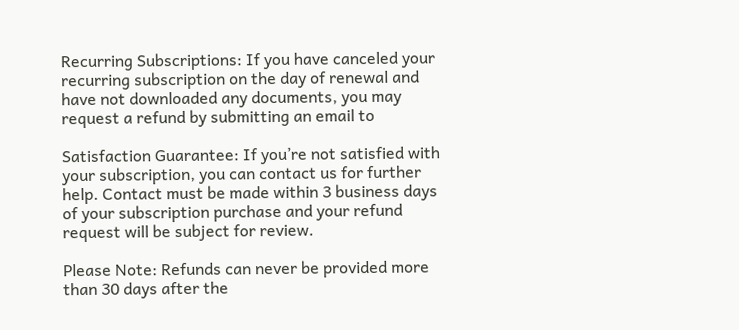Recurring Subscriptions: If you have canceled your recurring subscription on the day of renewal and have not downloaded any documents, you may request a refund by submitting an email to

Satisfaction Guarantee: If you’re not satisfied with your subscription, you can contact us for further help. Contact must be made within 3 business days of your subscription purchase and your refund request will be subject for review.

Please Note: Refunds can never be provided more than 30 days after the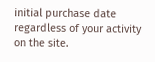initial purchase date regardless of your activity on the site.